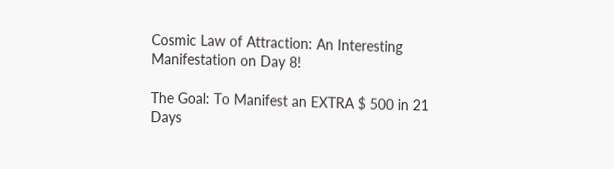Cosmic Law of Attraction: An Interesting Manifestation on Day 8!

The Goal: To Manifest an EXTRA $ 500 in 21 Days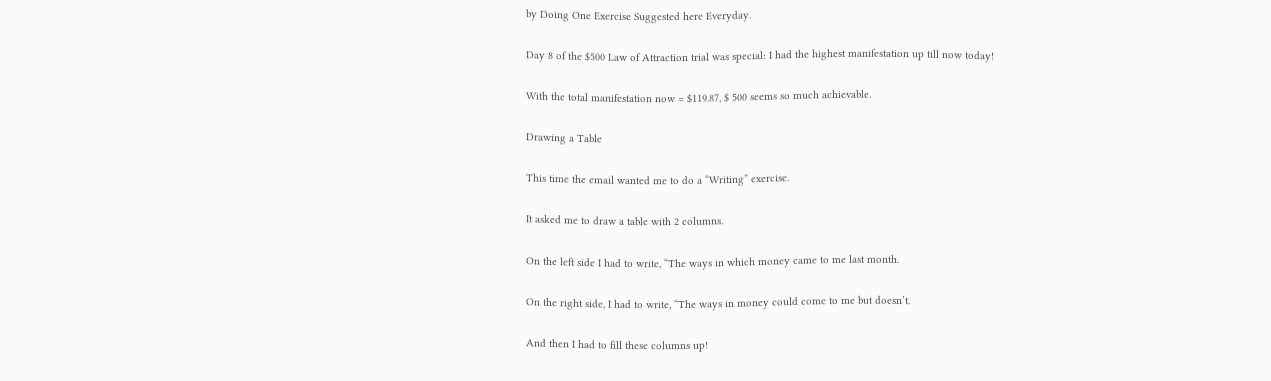by Doing One Exercise Suggested here Everyday.

Day 8 of the $500 Law of Attraction trial was special: I had the highest manifestation up till now today!

With the total manifestation now = $119.87, $ 500 seems so much achievable.

Drawing a Table

This time the email wanted me to do a “Writing” exercise.

It asked me to draw a table with 2 columns.

On the left side I had to write, “The ways in which money came to me last month.

On the right side, I had to write, “The ways in money could come to me but doesn’t.

And then I had to fill these columns up!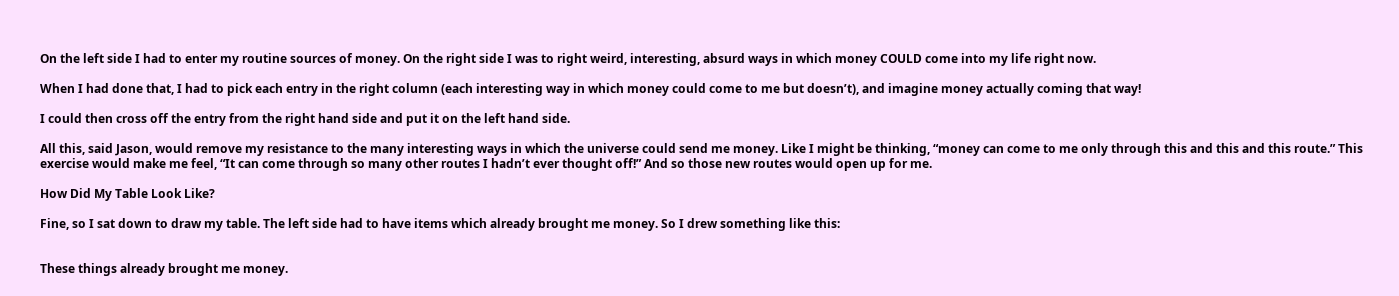On the left side I had to enter my routine sources of money. On the right side I was to right weird, interesting, absurd ways in which money COULD come into my life right now.

When I had done that, I had to pick each entry in the right column (each interesting way in which money could come to me but doesn’t), and imagine money actually coming that way!

I could then cross off the entry from the right hand side and put it on the left hand side.

All this, said Jason, would remove my resistance to the many interesting ways in which the universe could send me money. Like I might be thinking, “money can come to me only through this and this and this route.” This exercise would make me feel, “It can come through so many other routes I hadn’t ever thought off!” And so those new routes would open up for me.

How Did My Table Look Like?

Fine, so I sat down to draw my table. The left side had to have items which already brought me money. So I drew something like this:


These things already brought me money.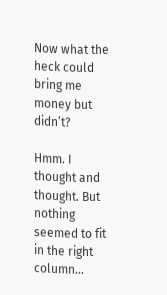Now what the heck could bring me money but didn’t?

Hmm. I thought and thought. But nothing seemed to fit in the right column…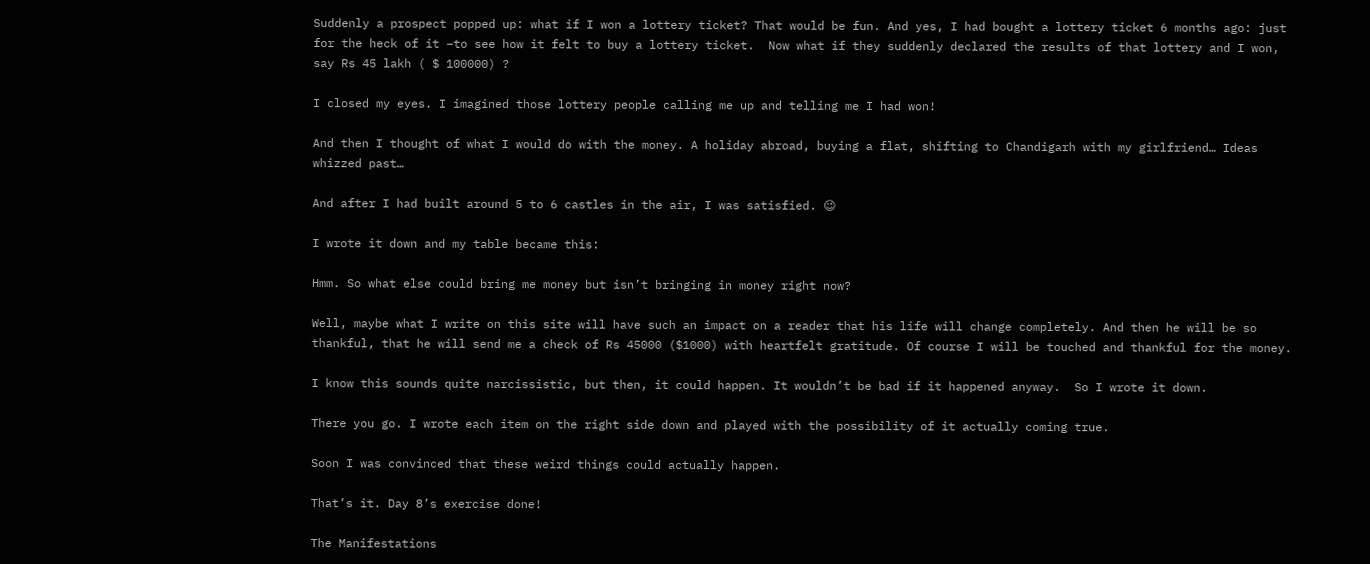Suddenly a prospect popped up: what if I won a lottery ticket? That would be fun. And yes, I had bought a lottery ticket 6 months ago: just for the heck of it –to see how it felt to buy a lottery ticket.  Now what if they suddenly declared the results of that lottery and I won, say Rs 45 lakh ( $ 100000) ?

I closed my eyes. I imagined those lottery people calling me up and telling me I had won!

And then I thought of what I would do with the money. A holiday abroad, buying a flat, shifting to Chandigarh with my girlfriend… Ideas whizzed past…

And after I had built around 5 to 6 castles in the air, I was satisfied. 😉

I wrote it down and my table became this:

Hmm. So what else could bring me money but isn’t bringing in money right now?

Well, maybe what I write on this site will have such an impact on a reader that his life will change completely. And then he will be so thankful, that he will send me a check of Rs 45000 ($1000) with heartfelt gratitude. Of course I will be touched and thankful for the money.

I know this sounds quite narcissistic, but then, it could happen. It wouldn’t be bad if it happened anyway.  So I wrote it down.

There you go. I wrote each item on the right side down and played with the possibility of it actually coming true.

Soon I was convinced that these weird things could actually happen.

That’s it. Day 8’s exercise done!

The Manifestations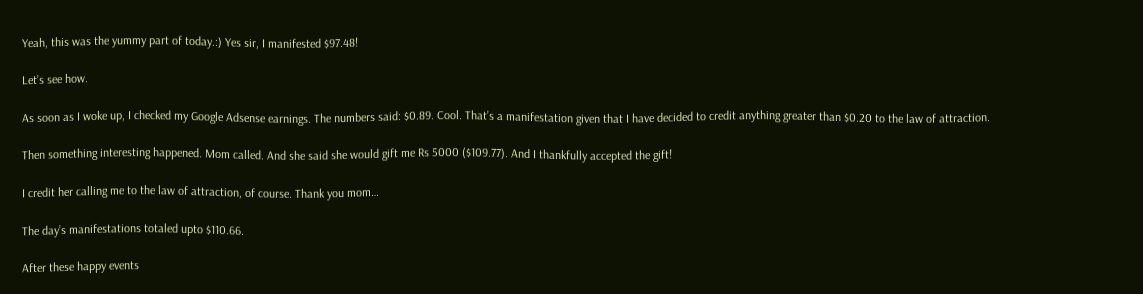Yeah, this was the yummy part of today.:) Yes sir, I manifested $97.48!

Let’s see how.

As soon as I woke up, I checked my Google Adsense earnings. The numbers said: $0.89. Cool. That’s a manifestation given that I have decided to credit anything greater than $0.20 to the law of attraction.

Then something interesting happened. Mom called. And she said she would gift me Rs 5000 ($109.77). And I thankfully accepted the gift!

I credit her calling me to the law of attraction, of course. Thank you mom…

The day’s manifestations totaled upto $110.66.

After these happy events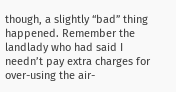though, a slightly “bad” thing happened. Remember the landlady who had said I needn’t pay extra charges for over-using the air-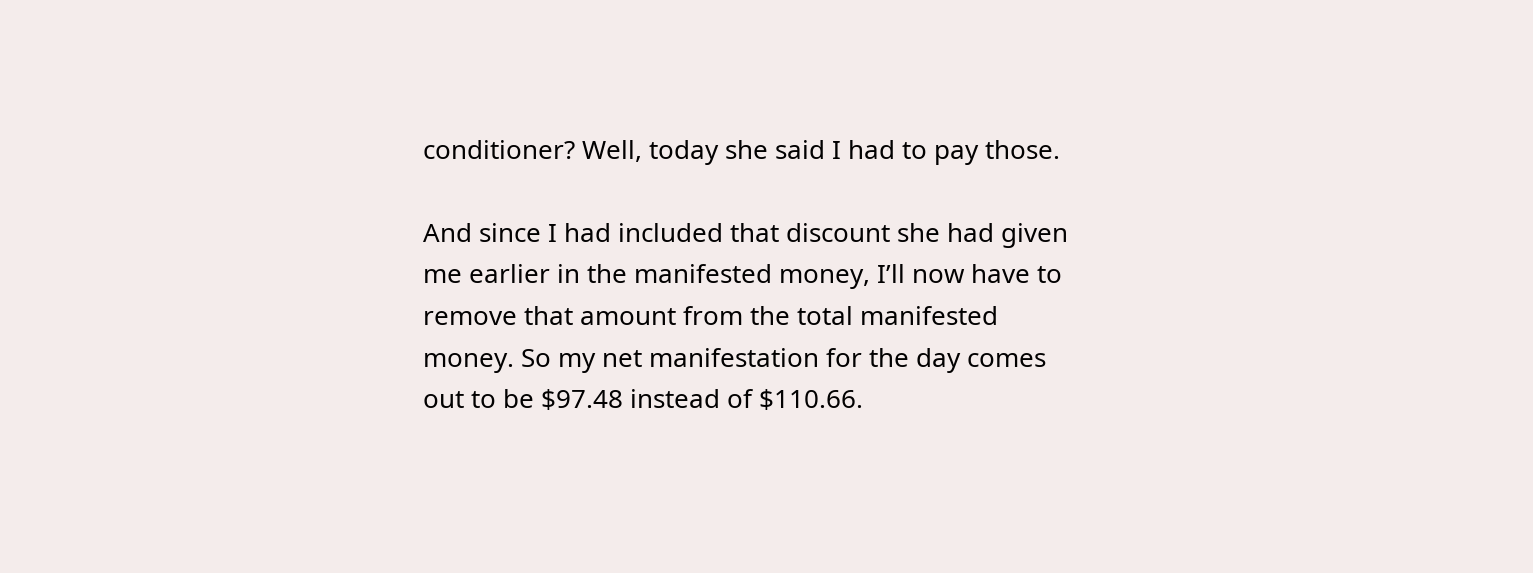conditioner? Well, today she said I had to pay those.

And since I had included that discount she had given me earlier in the manifested money, I’ll now have to remove that amount from the total manifested money. So my net manifestation for the day comes out to be $97.48 instead of $110.66.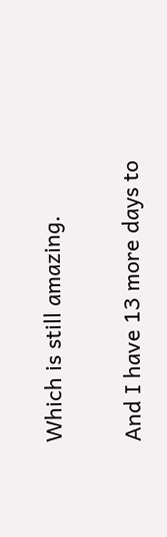Which is still amazing.

And I have 13 more days to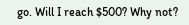go. Will I reach $500? Why not?